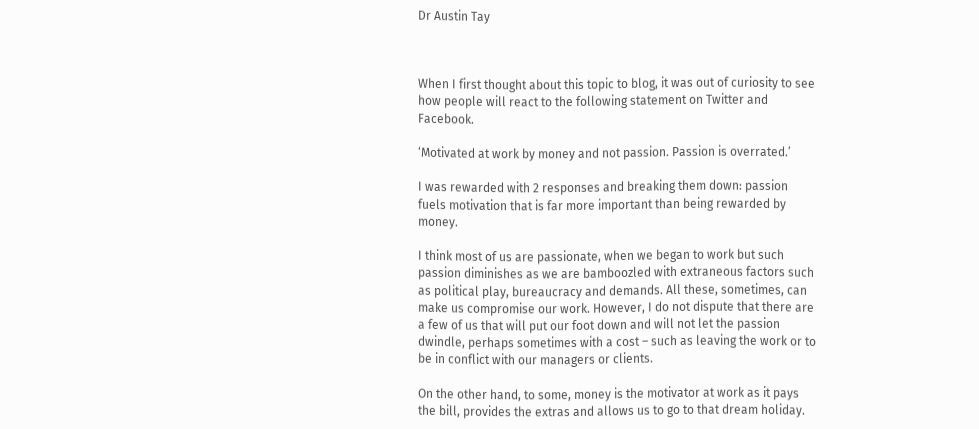Dr Austin Tay



When I first thought about this topic to blog, it was out of curiosity to see how people will react to the following statement on Twitter and Facebook.

‘Motivated at work by money and not passion. Passion is overrated.’

I was rewarded with 2 responses and breaking them down: passion fuels motivation that is far more important than being rewarded by money.

I think most of us are passionate, when we began to work but such passion diminishes as we are bamboozled with extraneous factors such as political play, bureaucracy and demands. All these, sometimes, can make us compromise our work. However, I do not dispute that there are a few of us that will put our foot down and will not let the passion dwindle, perhaps sometimes with a cost – such as leaving the work or to be in conflict with our managers or clients.

On the other hand, to some, money is the motivator at work as it pays the bill, provides the extras and allows us to go to that dream holiday.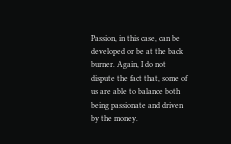Passion, in this case, can be developed or be at the back burner. Again, I do not dispute the fact that, some of us are able to balance both being passionate and driven by the money.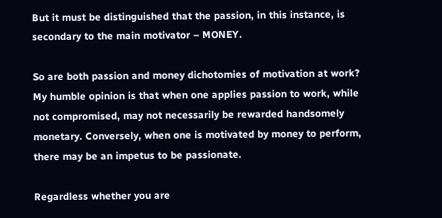But it must be distinguished that the passion, in this instance, is secondary to the main motivator – MONEY.

So are both passion and money dichotomies of motivation at work? My humble opinion is that when one applies passion to work, while not compromised, may not necessarily be rewarded handsomely monetary. Conversely, when one is motivated by money to perform, there may be an impetus to be passionate.

Regardless whether you are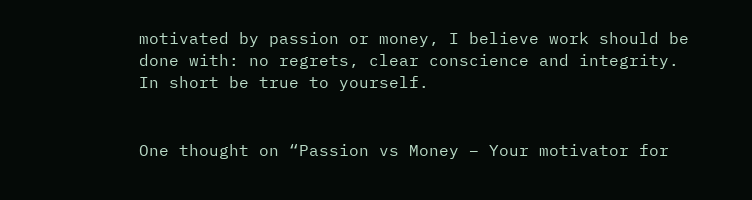motivated by passion or money, I believe work should be done with: no regrets, clear conscience and integrity. In short be true to yourself.


One thought on “Passion vs Money – Your motivator for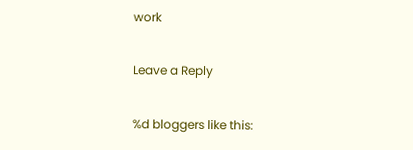work

Leave a Reply

%d bloggers like this: